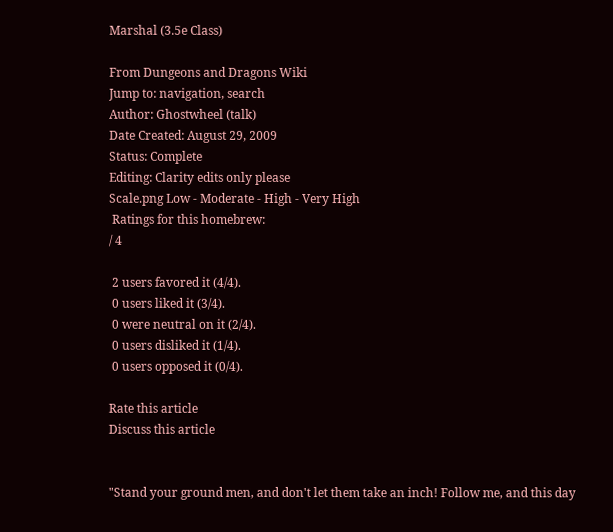Marshal (3.5e Class)

From Dungeons and Dragons Wiki
Jump to: navigation, search
Author: Ghostwheel (talk)
Date Created: August 29, 2009
Status: Complete
Editing: Clarity edits only please
Scale.png Low - Moderate - High - Very High
 Ratings for this homebrew:
/ 4

 2 users favored it (4/4).
 0 users liked it (3/4).
 0 were neutral on it (2/4).
 0 users disliked it (1/4).
 0 users opposed it (0/4).

Rate this article
Discuss this article


"Stand your ground men, and don't let them take an inch! Follow me, and this day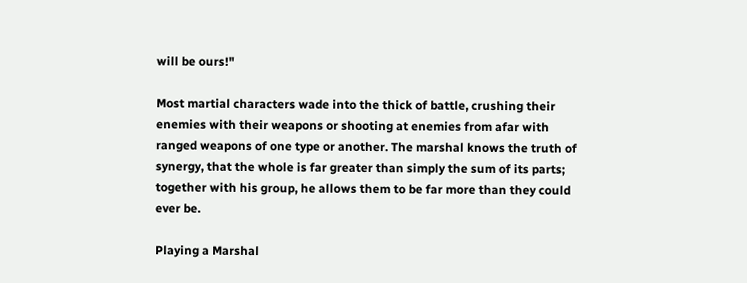will be ours!"

Most martial characters wade into the thick of battle, crushing their enemies with their weapons or shooting at enemies from afar with ranged weapons of one type or another. The marshal knows the truth of synergy, that the whole is far greater than simply the sum of its parts; together with his group, he allows them to be far more than they could ever be.

Playing a Marshal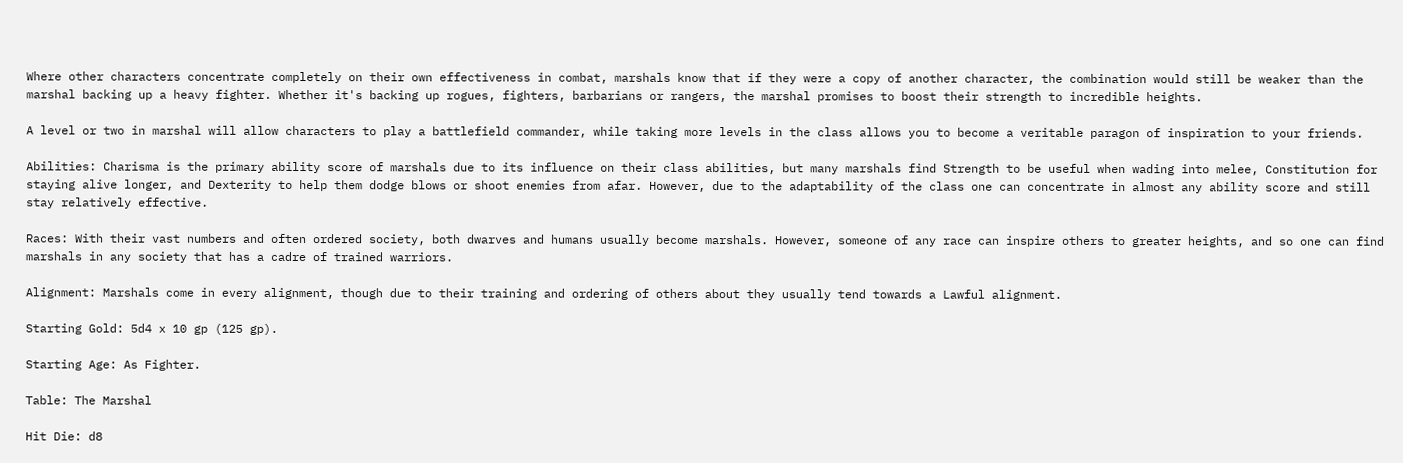Where other characters concentrate completely on their own effectiveness in combat, marshals know that if they were a copy of another character, the combination would still be weaker than the marshal backing up a heavy fighter. Whether it's backing up rogues, fighters, barbarians or rangers, the marshal promises to boost their strength to incredible heights.

A level or two in marshal will allow characters to play a battlefield commander, while taking more levels in the class allows you to become a veritable paragon of inspiration to your friends.

Abilities: Charisma is the primary ability score of marshals due to its influence on their class abilities, but many marshals find Strength to be useful when wading into melee, Constitution for staying alive longer, and Dexterity to help them dodge blows or shoot enemies from afar. However, due to the adaptability of the class one can concentrate in almost any ability score and still stay relatively effective.

Races: With their vast numbers and often ordered society, both dwarves and humans usually become marshals. However, someone of any race can inspire others to greater heights, and so one can find marshals in any society that has a cadre of trained warriors.

Alignment: Marshals come in every alignment, though due to their training and ordering of others about they usually tend towards a Lawful alignment.

Starting Gold: 5d4 x 10 gp (125 gp).

Starting Age: As Fighter.

Table: The Marshal

Hit Die: d8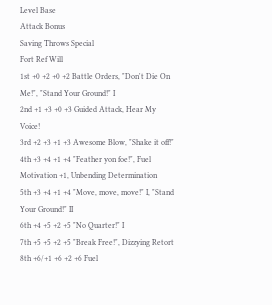Level Base
Attack Bonus
Saving Throws Special
Fort Ref Will
1st +0 +2 +0 +2 Battle Orders, "Don't Die On Me!", "Stand Your Ground!" I
2nd +1 +3 +0 +3 Guided Attack, Hear My Voice!
3rd +2 +3 +1 +3 Awesome Blow, "Shake it off!"
4th +3 +4 +1 +4 "Feather yon foe!", Fuel Motivation +1, Unbending Determination
5th +3 +4 +1 +4 "Move, move, move!" I, "Stand Your Ground!" II
6th +4 +5 +2 +5 "No Quarter!" I
7th +5 +5 +2 +5 "Break Free!", Dizzying Retort
8th +6/+1 +6 +2 +6 Fuel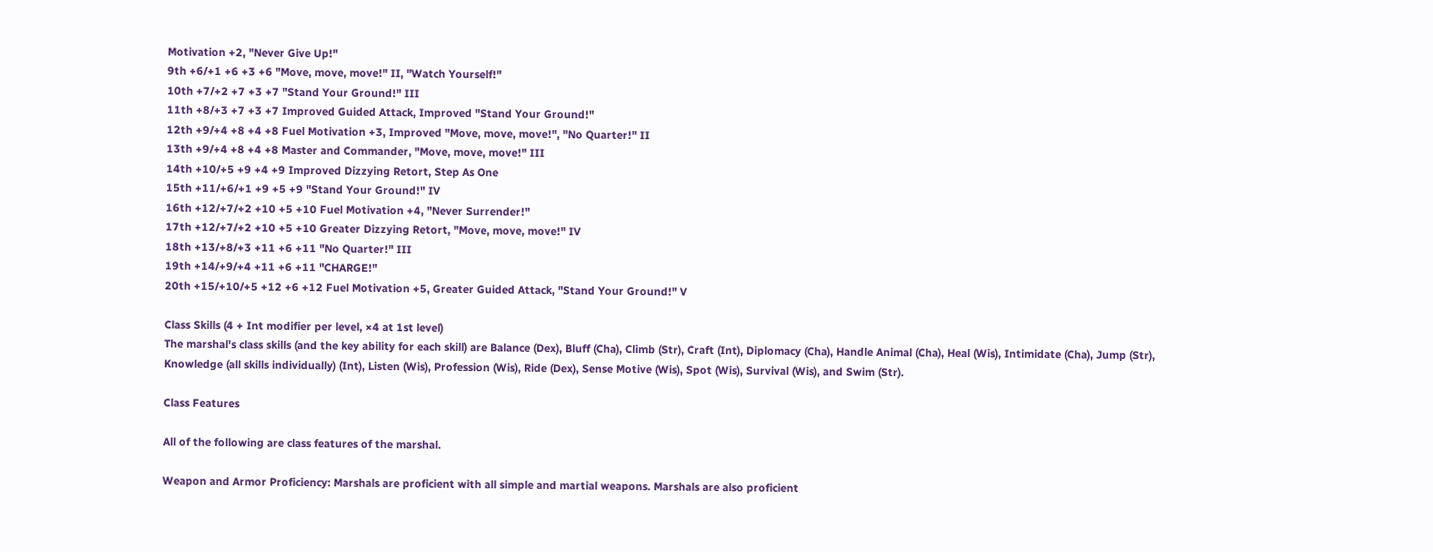Motivation +2, "Never Give Up!"
9th +6/+1 +6 +3 +6 "Move, move, move!" II, "Watch Yourself!"
10th +7/+2 +7 +3 +7 "Stand Your Ground!" III
11th +8/+3 +7 +3 +7 Improved Guided Attack, Improved "Stand Your Ground!"
12th +9/+4 +8 +4 +8 Fuel Motivation +3, Improved "Move, move, move!", "No Quarter!" II
13th +9/+4 +8 +4 +8 Master and Commander, "Move, move, move!" III
14th +10/+5 +9 +4 +9 Improved Dizzying Retort, Step As One
15th +11/+6/+1 +9 +5 +9 "Stand Your Ground!" IV
16th +12/+7/+2 +10 +5 +10 Fuel Motivation +4, "Never Surrender!"
17th +12/+7/+2 +10 +5 +10 Greater Dizzying Retort, "Move, move, move!" IV
18th +13/+8/+3 +11 +6 +11 "No Quarter!" III
19th +14/+9/+4 +11 +6 +11 "CHARGE!"
20th +15/+10/+5 +12 +6 +12 Fuel Motivation +5, Greater Guided Attack, "Stand Your Ground!" V

Class Skills (4 + Int modifier per level, ×4 at 1st level)
The marshal's class skills (and the key ability for each skill) are Balance (Dex), Bluff (Cha), Climb (Str), Craft (Int), Diplomacy (Cha), Handle Animal (Cha), Heal (Wis), Intimidate (Cha), Jump (Str), Knowledge (all skills individually) (Int), Listen (Wis), Profession (Wis), Ride (Dex), Sense Motive (Wis), Spot (Wis), Survival (Wis), and Swim (Str).

Class Features

All of the following are class features of the marshal.

Weapon and Armor Proficiency: Marshals are proficient with all simple and martial weapons. Marshals are also proficient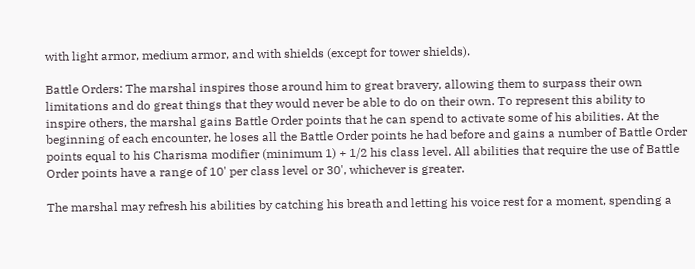with light armor, medium armor, and with shields (except for tower shields).

Battle Orders: The marshal inspires those around him to great bravery, allowing them to surpass their own limitations and do great things that they would never be able to do on their own. To represent this ability to inspire others, the marshal gains Battle Order points that he can spend to activate some of his abilities. At the beginning of each encounter, he loses all the Battle Order points he had before and gains a number of Battle Order points equal to his Charisma modifier (minimum 1) + 1/2 his class level. All abilities that require the use of Battle Order points have a range of 10' per class level or 30', whichever is greater.

The marshal may refresh his abilities by catching his breath and letting his voice rest for a moment, spending a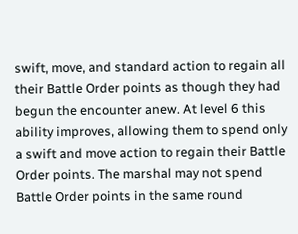swift, move, and standard action to regain all their Battle Order points as though they had begun the encounter anew. At level 6 this ability improves, allowing them to spend only a swift and move action to regain their Battle Order points. The marshal may not spend Battle Order points in the same round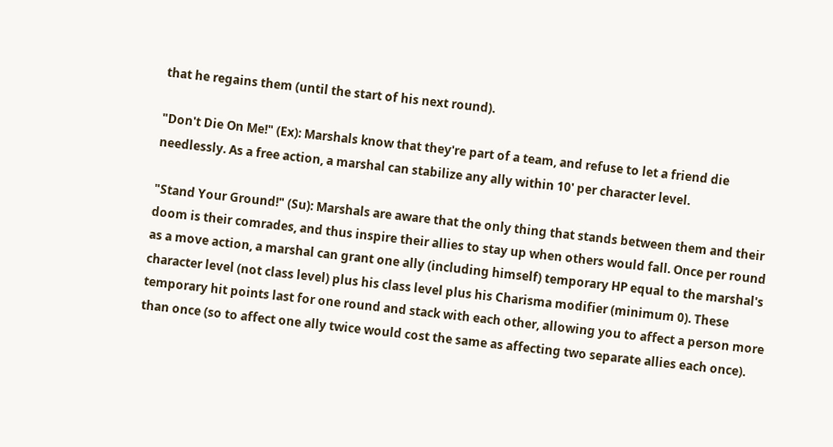that he regains them (until the start of his next round).

"Don't Die On Me!" (Ex): Marshals know that they're part of a team, and refuse to let a friend die needlessly. As a free action, a marshal can stabilize any ally within 10' per character level.

"Stand Your Ground!" (Su): Marshals are aware that the only thing that stands between them and their doom is their comrades, and thus inspire their allies to stay up when others would fall. Once per round as a move action, a marshal can grant one ally (including himself) temporary HP equal to the marshal's character level (not class level) plus his class level plus his Charisma modifier (minimum 0). These temporary hit points last for one round and stack with each other, allowing you to affect a person more than once (so to affect one ally twice would cost the same as affecting two separate allies each once).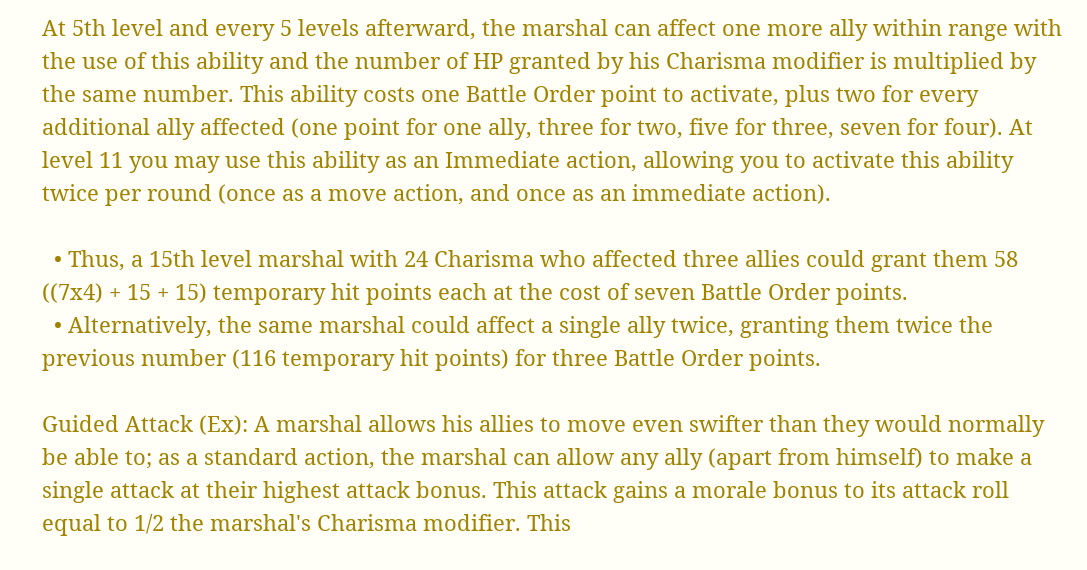At 5th level and every 5 levels afterward, the marshal can affect one more ally within range with the use of this ability and the number of HP granted by his Charisma modifier is multiplied by the same number. This ability costs one Battle Order point to activate, plus two for every additional ally affected (one point for one ally, three for two, five for three, seven for four). At level 11 you may use this ability as an Immediate action, allowing you to activate this ability twice per round (once as a move action, and once as an immediate action).

  • Thus, a 15th level marshal with 24 Charisma who affected three allies could grant them 58 ((7x4) + 15 + 15) temporary hit points each at the cost of seven Battle Order points.
  • Alternatively, the same marshal could affect a single ally twice, granting them twice the previous number (116 temporary hit points) for three Battle Order points.

Guided Attack (Ex): A marshal allows his allies to move even swifter than they would normally be able to; as a standard action, the marshal can allow any ally (apart from himself) to make a single attack at their highest attack bonus. This attack gains a morale bonus to its attack roll equal to 1/2 the marshal's Charisma modifier. This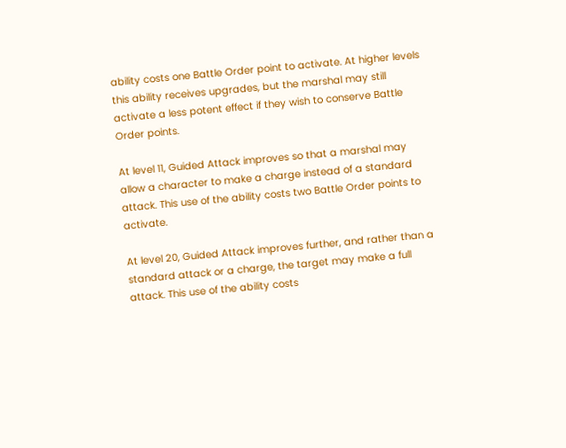ability costs one Battle Order point to activate. At higher levels this ability receives upgrades, but the marshal may still activate a less potent effect if they wish to conserve Battle Order points.

At level 11, Guided Attack improves so that a marshal may allow a character to make a charge instead of a standard attack. This use of the ability costs two Battle Order points to activate.

At level 20, Guided Attack improves further, and rather than a standard attack or a charge, the target may make a full attack. This use of the ability costs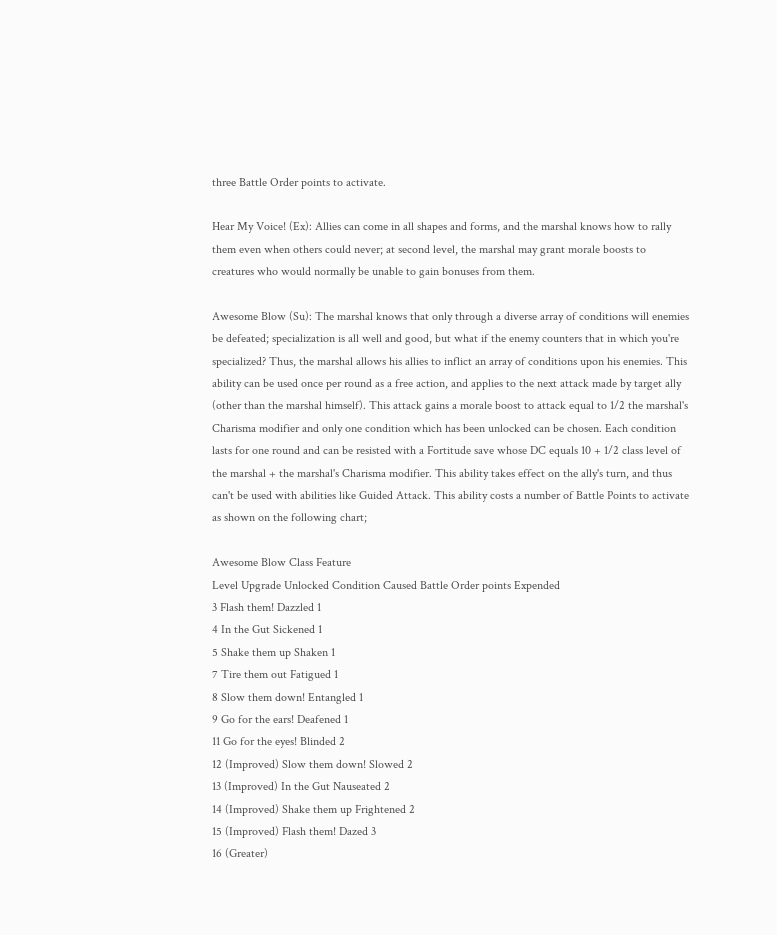three Battle Order points to activate.

Hear My Voice! (Ex): Allies can come in all shapes and forms, and the marshal knows how to rally them even when others could never; at second level, the marshal may grant morale boosts to creatures who would normally be unable to gain bonuses from them.

Awesome Blow (Su): The marshal knows that only through a diverse array of conditions will enemies be defeated; specialization is all well and good, but what if the enemy counters that in which you're specialized? Thus, the marshal allows his allies to inflict an array of conditions upon his enemies. This ability can be used once per round as a free action, and applies to the next attack made by target ally (other than the marshal himself). This attack gains a morale boost to attack equal to 1/2 the marshal's Charisma modifier and only one condition which has been unlocked can be chosen. Each condition lasts for one round and can be resisted with a Fortitude save whose DC equals 10 + 1/2 class level of the marshal + the marshal's Charisma modifier. This ability takes effect on the ally's turn, and thus can't be used with abilities like Guided Attack. This ability costs a number of Battle Points to activate as shown on the following chart;

Awesome Blow Class Feature
Level Upgrade Unlocked Condition Caused Battle Order points Expended
3 Flash them! Dazzled 1
4 In the Gut Sickened 1
5 Shake them up Shaken 1
7 Tire them out Fatigued 1
8 Slow them down! Entangled 1
9 Go for the ears! Deafened 1
11 Go for the eyes! Blinded 2
12 (Improved) Slow them down! Slowed 2
13 (Improved) In the Gut Nauseated 2
14 (Improved) Shake them up Frightened 2
15 (Improved) Flash them! Dazed 3
16 (Greater)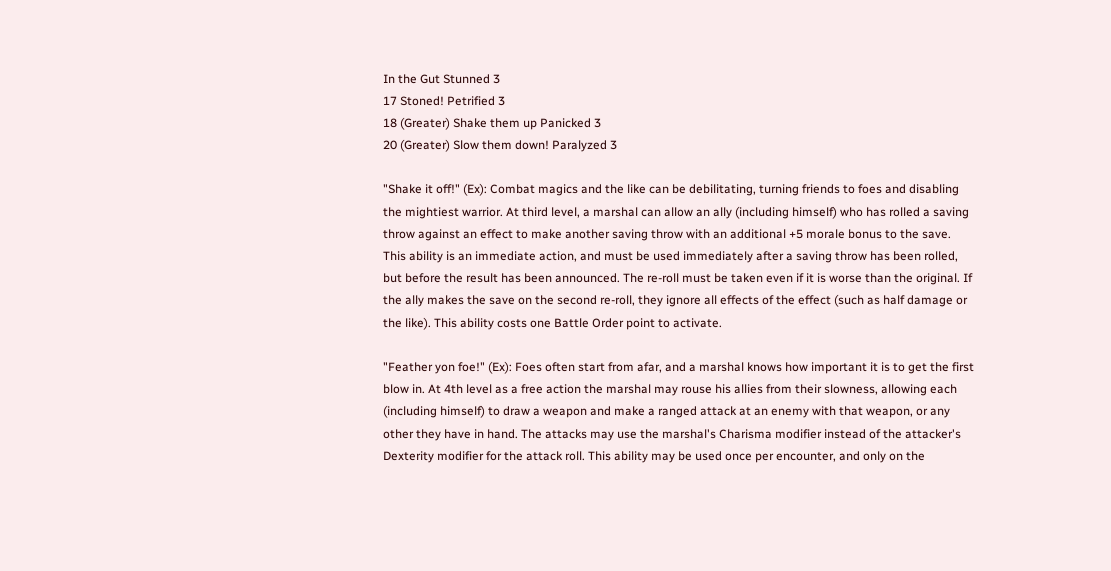In the Gut Stunned 3
17 Stoned! Petrified 3
18 (Greater) Shake them up Panicked 3
20 (Greater) Slow them down! Paralyzed 3

"Shake it off!" (Ex): Combat magics and the like can be debilitating, turning friends to foes and disabling the mightiest warrior. At third level, a marshal can allow an ally (including himself) who has rolled a saving throw against an effect to make another saving throw with an additional +5 morale bonus to the save. This ability is an immediate action, and must be used immediately after a saving throw has been rolled, but before the result has been announced. The re-roll must be taken even if it is worse than the original. If the ally makes the save on the second re-roll, they ignore all effects of the effect (such as half damage or the like). This ability costs one Battle Order point to activate.

"Feather yon foe!" (Ex): Foes often start from afar, and a marshal knows how important it is to get the first blow in. At 4th level as a free action the marshal may rouse his allies from their slowness, allowing each (including himself) to draw a weapon and make a ranged attack at an enemy with that weapon, or any other they have in hand. The attacks may use the marshal's Charisma modifier instead of the attacker's Dexterity modifier for the attack roll. This ability may be used once per encounter, and only on the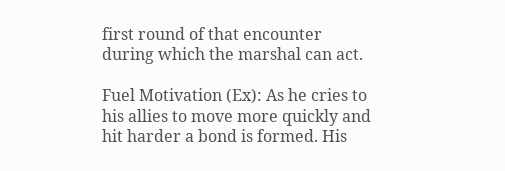first round of that encounter during which the marshal can act.

Fuel Motivation (Ex): As he cries to his allies to move more quickly and hit harder a bond is formed. His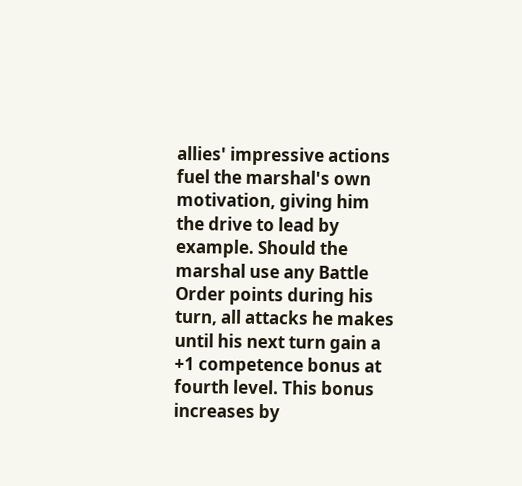allies' impressive actions fuel the marshal's own motivation, giving him the drive to lead by example. Should the marshal use any Battle Order points during his turn, all attacks he makes until his next turn gain a +1 competence bonus at fourth level. This bonus increases by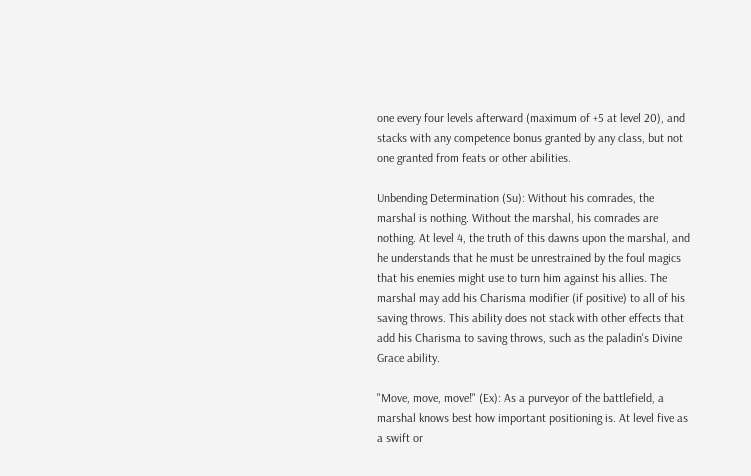one every four levels afterward (maximum of +5 at level 20), and stacks with any competence bonus granted by any class, but not one granted from feats or other abilities.

Unbending Determination (Su): Without his comrades, the marshal is nothing. Without the marshal, his comrades are nothing. At level 4, the truth of this dawns upon the marshal, and he understands that he must be unrestrained by the foul magics that his enemies might use to turn him against his allies. The marshal may add his Charisma modifier (if positive) to all of his saving throws. This ability does not stack with other effects that add his Charisma to saving throws, such as the paladin's Divine Grace ability.

"Move, move, move!" (Ex): As a purveyor of the battlefield, a marshal knows best how important positioning is. At level five as a swift or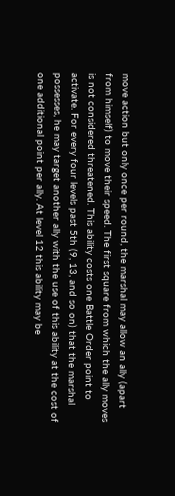move action but only once per round, the marshal may allow an ally (apart from himself) to move their speed. The first square from which the ally moves is not considered threatened. This ability costs one Battle Order point to activate. For every four levels past 5th (9, 13, and so on) that the marshal possesses, he may target another ally with the use of this ability at the cost of one additional point per ally. At level 12 this ability may be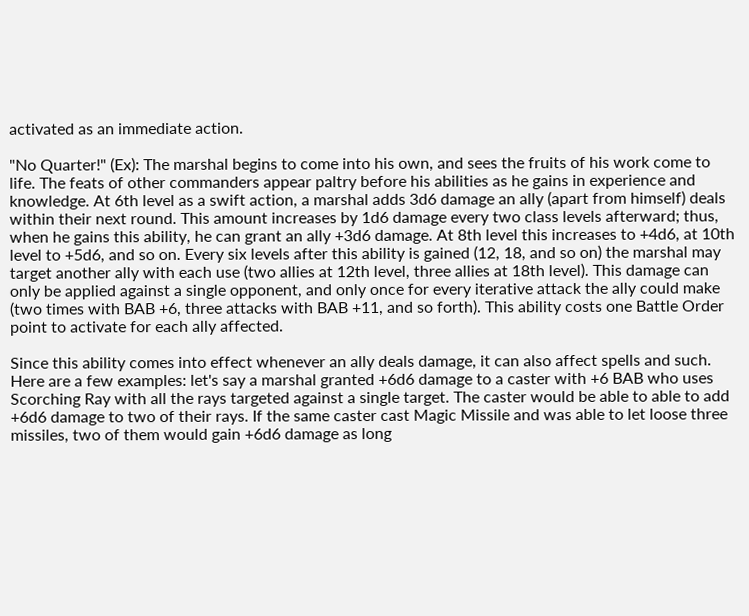activated as an immediate action.

"No Quarter!" (Ex): The marshal begins to come into his own, and sees the fruits of his work come to life. The feats of other commanders appear paltry before his abilities as he gains in experience and knowledge. At 6th level as a swift action, a marshal adds 3d6 damage an ally (apart from himself) deals within their next round. This amount increases by 1d6 damage every two class levels afterward; thus, when he gains this ability, he can grant an ally +3d6 damage. At 8th level this increases to +4d6, at 10th level to +5d6, and so on. Every six levels after this ability is gained (12, 18, and so on) the marshal may target another ally with each use (two allies at 12th level, three allies at 18th level). This damage can only be applied against a single opponent, and only once for every iterative attack the ally could make (two times with BAB +6, three attacks with BAB +11, and so forth). This ability costs one Battle Order point to activate for each ally affected.

Since this ability comes into effect whenever an ally deals damage, it can also affect spells and such. Here are a few examples: let's say a marshal granted +6d6 damage to a caster with +6 BAB who uses Scorching Ray with all the rays targeted against a single target. The caster would be able to able to add +6d6 damage to two of their rays. If the same caster cast Magic Missile and was able to let loose three missiles, two of them would gain +6d6 damage as long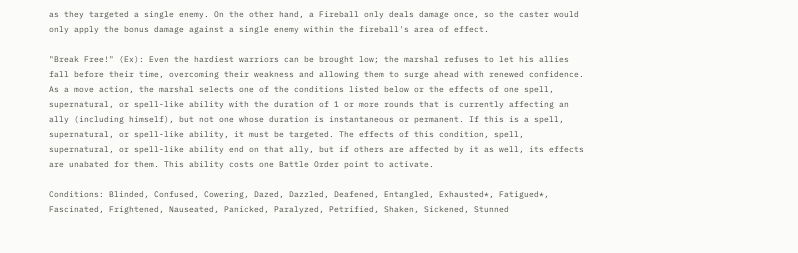as they targeted a single enemy. On the other hand, a Fireball only deals damage once, so the caster would only apply the bonus damage against a single enemy within the fireball's area of effect.

"Break Free!" (Ex): Even the hardiest warriors can be brought low; the marshal refuses to let his allies fall before their time, overcoming their weakness and allowing them to surge ahead with renewed confidence. As a move action, the marshal selects one of the conditions listed below or the effects of one spell, supernatural, or spell-like ability with the duration of 1 or more rounds that is currently affecting an ally (including himself), but not one whose duration is instantaneous or permanent. If this is a spell, supernatural, or spell-like ability, it must be targeted. The effects of this condition, spell, supernatural, or spell-like ability end on that ally, but if others are affected by it as well, its effects are unabated for them. This ability costs one Battle Order point to activate.

Conditions: Blinded, Confused, Cowering, Dazed, Dazzled, Deafened, Entangled, Exhausted*, Fatigued*, Fascinated, Frightened, Nauseated, Panicked, Paralyzed, Petrified, Shaken, Sickened, Stunned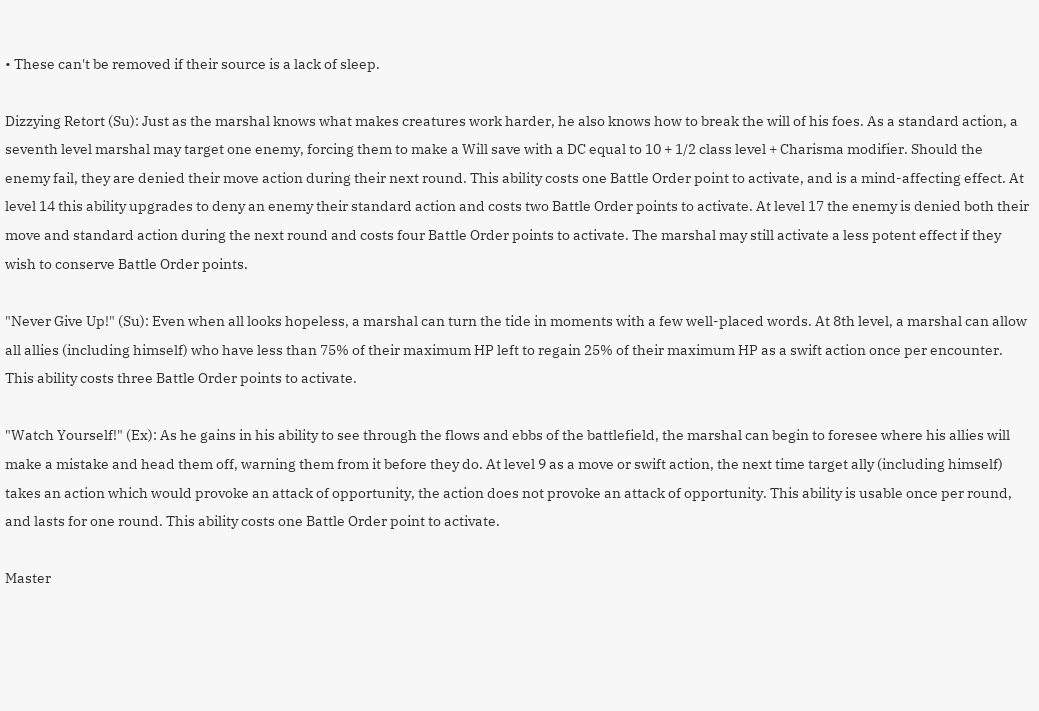• These can't be removed if their source is a lack of sleep.

Dizzying Retort (Su): Just as the marshal knows what makes creatures work harder, he also knows how to break the will of his foes. As a standard action, a seventh level marshal may target one enemy, forcing them to make a Will save with a DC equal to 10 + 1/2 class level + Charisma modifier. Should the enemy fail, they are denied their move action during their next round. This ability costs one Battle Order point to activate, and is a mind-affecting effect. At level 14 this ability upgrades to deny an enemy their standard action and costs two Battle Order points to activate. At level 17 the enemy is denied both their move and standard action during the next round and costs four Battle Order points to activate. The marshal may still activate a less potent effect if they wish to conserve Battle Order points.

"Never Give Up!" (Su): Even when all looks hopeless, a marshal can turn the tide in moments with a few well-placed words. At 8th level, a marshal can allow all allies (including himself) who have less than 75% of their maximum HP left to regain 25% of their maximum HP as a swift action once per encounter. This ability costs three Battle Order points to activate.

"Watch Yourself!" (Ex): As he gains in his ability to see through the flows and ebbs of the battlefield, the marshal can begin to foresee where his allies will make a mistake and head them off, warning them from it before they do. At level 9 as a move or swift action, the next time target ally (including himself) takes an action which would provoke an attack of opportunity, the action does not provoke an attack of opportunity. This ability is usable once per round, and lasts for one round. This ability costs one Battle Order point to activate.

Master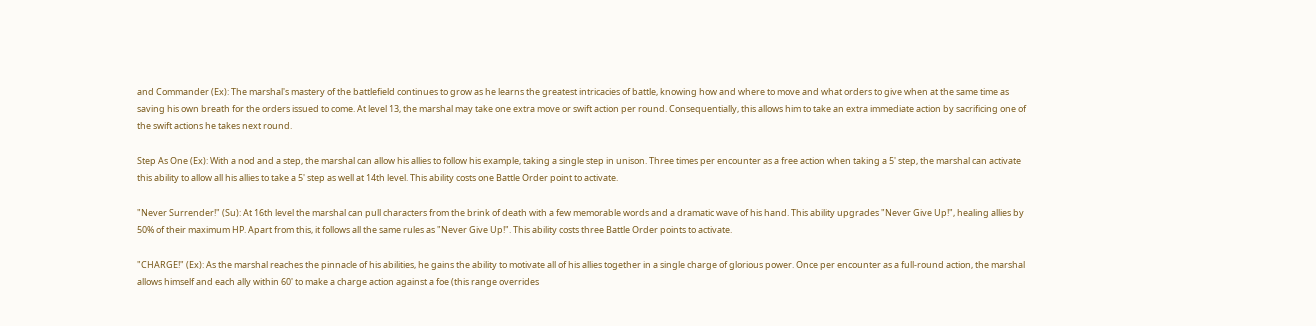and Commander (Ex): The marshal's mastery of the battlefield continues to grow as he learns the greatest intricacies of battle, knowing how and where to move and what orders to give when at the same time as saving his own breath for the orders issued to come. At level 13, the marshal may take one extra move or swift action per round. Consequentially, this allows him to take an extra immediate action by sacrificing one of the swift actions he takes next round.

Step As One (Ex): With a nod and a step, the marshal can allow his allies to follow his example, taking a single step in unison. Three times per encounter as a free action when taking a 5' step, the marshal can activate this ability to allow all his allies to take a 5' step as well at 14th level. This ability costs one Battle Order point to activate.

"Never Surrender!" (Su): At 16th level the marshal can pull characters from the brink of death with a few memorable words and a dramatic wave of his hand. This ability upgrades "Never Give Up!", healing allies by 50% of their maximum HP. Apart from this, it follows all the same rules as "Never Give Up!". This ability costs three Battle Order points to activate.

"CHARGE!" (Ex): As the marshal reaches the pinnacle of his abilities, he gains the ability to motivate all of his allies together in a single charge of glorious power. Once per encounter as a full-round action, the marshal allows himself and each ally within 60' to make a charge action against a foe (this range overrides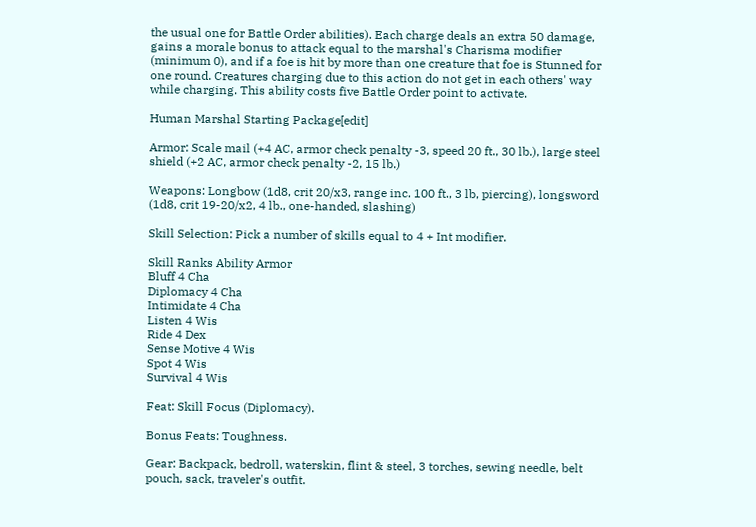the usual one for Battle Order abilities). Each charge deals an extra 50 damage, gains a morale bonus to attack equal to the marshal's Charisma modifier (minimum 0), and if a foe is hit by more than one creature that foe is Stunned for one round. Creatures charging due to this action do not get in each others' way while charging. This ability costs five Battle Order point to activate.

Human Marshal Starting Package[edit]

Armor: Scale mail (+4 AC, armor check penalty -3, speed 20 ft., 30 lb.), large steel shield (+2 AC, armor check penalty -2, 15 lb.)

Weapons: Longbow (1d8, crit 20/x3, range inc. 100 ft., 3 lb, piercing), longsword (1d8, crit 19-20/x2, 4 lb., one-handed, slashing)

Skill Selection: Pick a number of skills equal to 4 + Int modifier.

Skill Ranks Ability Armor
Bluff 4 Cha
Diplomacy 4 Cha
Intimidate 4 Cha
Listen 4 Wis
Ride 4 Dex
Sense Motive 4 Wis
Spot 4 Wis
Survival 4 Wis

Feat: Skill Focus (Diplomacy).

Bonus Feats: Toughness.

Gear: Backpack, bedroll, waterskin, flint & steel, 3 torches, sewing needle, belt pouch, sack, traveler's outfit.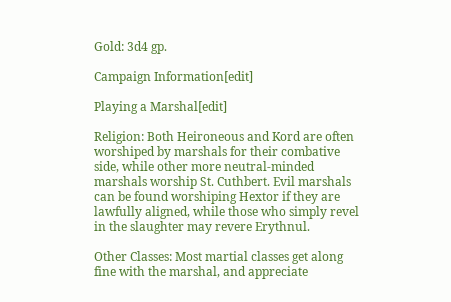Gold: 3d4 gp.

Campaign Information[edit]

Playing a Marshal[edit]

Religion: Both Heironeous and Kord are often worshiped by marshals for their combative side, while other more neutral-minded marshals worship St. Cuthbert. Evil marshals can be found worshiping Hextor if they are lawfully aligned, while those who simply revel in the slaughter may revere Erythnul.

Other Classes: Most martial classes get along fine with the marshal, and appreciate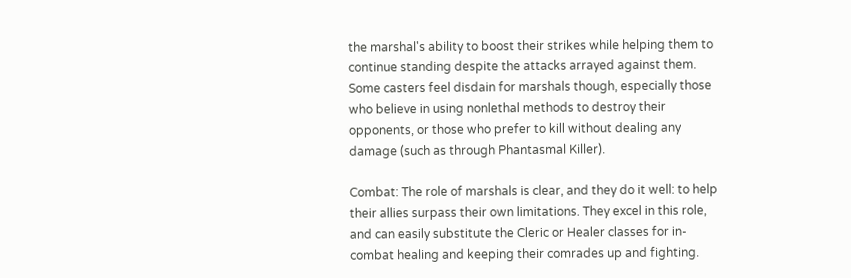the marshal's ability to boost their strikes while helping them to continue standing despite the attacks arrayed against them. Some casters feel disdain for marshals though, especially those who believe in using nonlethal methods to destroy their opponents, or those who prefer to kill without dealing any damage (such as through Phantasmal Killer).

Combat: The role of marshals is clear, and they do it well: to help their allies surpass their own limitations. They excel in this role, and can easily substitute the Cleric or Healer classes for in-combat healing and keeping their comrades up and fighting.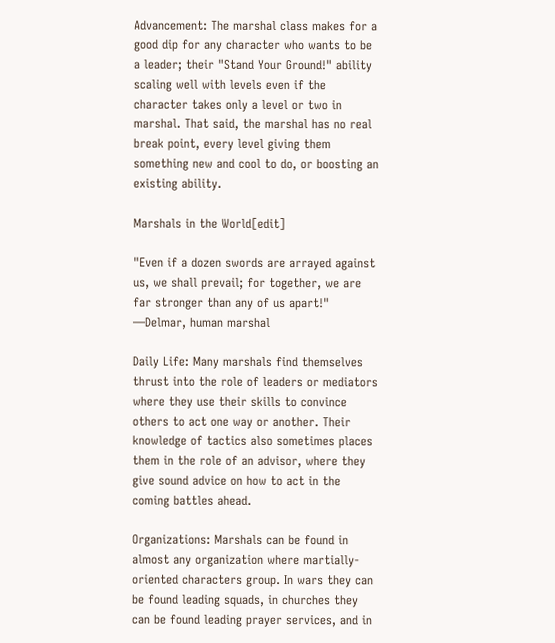Advancement: The marshal class makes for a good dip for any character who wants to be a leader; their "Stand Your Ground!" ability scaling well with levels even if the character takes only a level or two in marshal. That said, the marshal has no real break point, every level giving them something new and cool to do, or boosting an existing ability.

Marshals in the World[edit]

"Even if a dozen swords are arrayed against us, we shall prevail; for together, we are far stronger than any of us apart!"
—Delmar, human marshal

Daily Life: Many marshals find themselves thrust into the role of leaders or mediators where they use their skills to convince others to act one way or another. Their knowledge of tactics also sometimes places them in the role of an advisor, where they give sound advice on how to act in the coming battles ahead.

Organizations: Marshals can be found in almost any organization where martially-oriented characters group. In wars they can be found leading squads, in churches they can be found leading prayer services, and in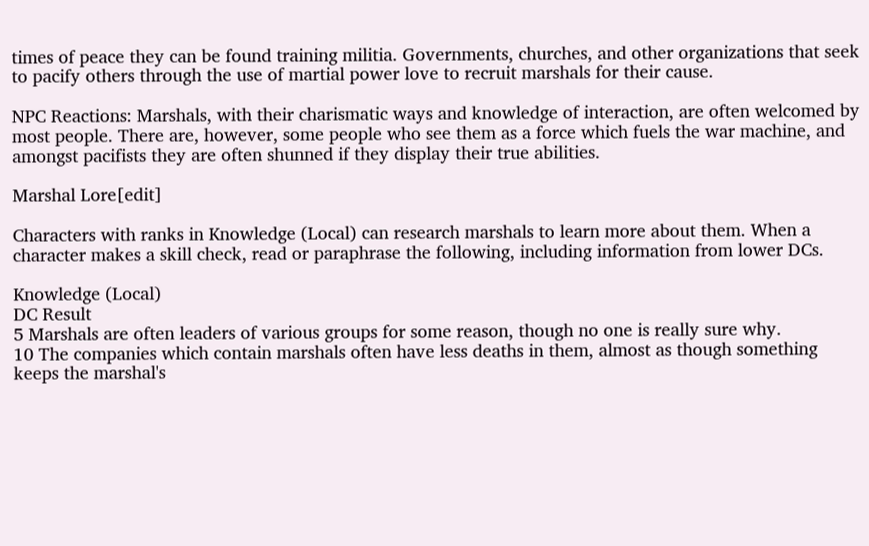times of peace they can be found training militia. Governments, churches, and other organizations that seek to pacify others through the use of martial power love to recruit marshals for their cause.

NPC Reactions: Marshals, with their charismatic ways and knowledge of interaction, are often welcomed by most people. There are, however, some people who see them as a force which fuels the war machine, and amongst pacifists they are often shunned if they display their true abilities.

Marshal Lore[edit]

Characters with ranks in Knowledge (Local) can research marshals to learn more about them. When a character makes a skill check, read or paraphrase the following, including information from lower DCs.

Knowledge (Local)
DC Result
5 Marshals are often leaders of various groups for some reason, though no one is really sure why.
10 The companies which contain marshals often have less deaths in them, almost as though something keeps the marshal's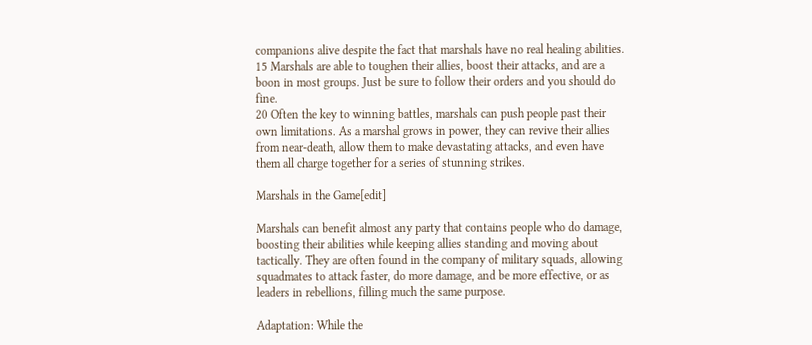companions alive despite the fact that marshals have no real healing abilities.
15 Marshals are able to toughen their allies, boost their attacks, and are a boon in most groups. Just be sure to follow their orders and you should do fine.
20 Often the key to winning battles, marshals can push people past their own limitations. As a marshal grows in power, they can revive their allies from near-death, allow them to make devastating attacks, and even have them all charge together for a series of stunning strikes.

Marshals in the Game[edit]

Marshals can benefit almost any party that contains people who do damage, boosting their abilities while keeping allies standing and moving about tactically. They are often found in the company of military squads, allowing squadmates to attack faster, do more damage, and be more effective, or as leaders in rebellions, filling much the same purpose.

Adaptation: While the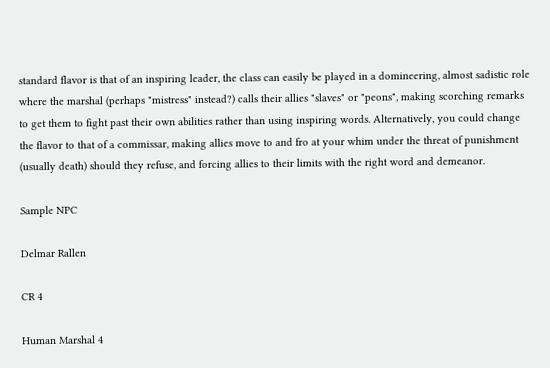standard flavor is that of an inspiring leader, the class can easily be played in a domineering, almost sadistic role where the marshal (perhaps "mistress" instead?) calls their allies "slaves" or "peons", making scorching remarks to get them to fight past their own abilities rather than using inspiring words. Alternatively, you could change the flavor to that of a commissar, making allies move to and fro at your whim under the threat of punishment (usually death) should they refuse, and forcing allies to their limits with the right word and demeanor.

Sample NPC

Delmar Rallen

CR 4

Human Marshal 4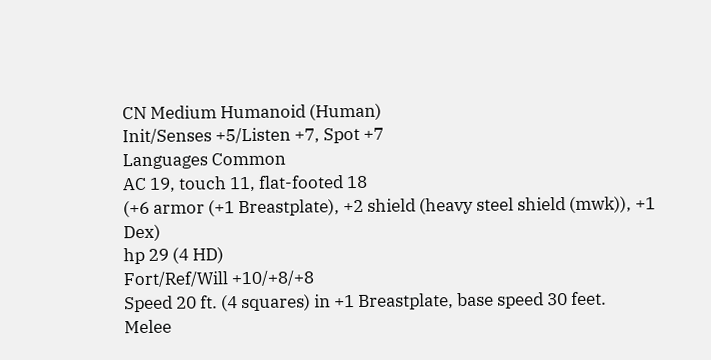CN Medium Humanoid (Human)
Init/Senses +5/Listen +7, Spot +7
Languages Common
AC 19, touch 11, flat-footed 18
(+6 armor (+1 Breastplate), +2 shield (heavy steel shield (mwk)), +1 Dex)
hp 29 (4 HD)
Fort/Ref/Will +10/+8/+8
Speed 20 ft. (4 squares) in +1 Breastplate, base speed 30 feet.
Melee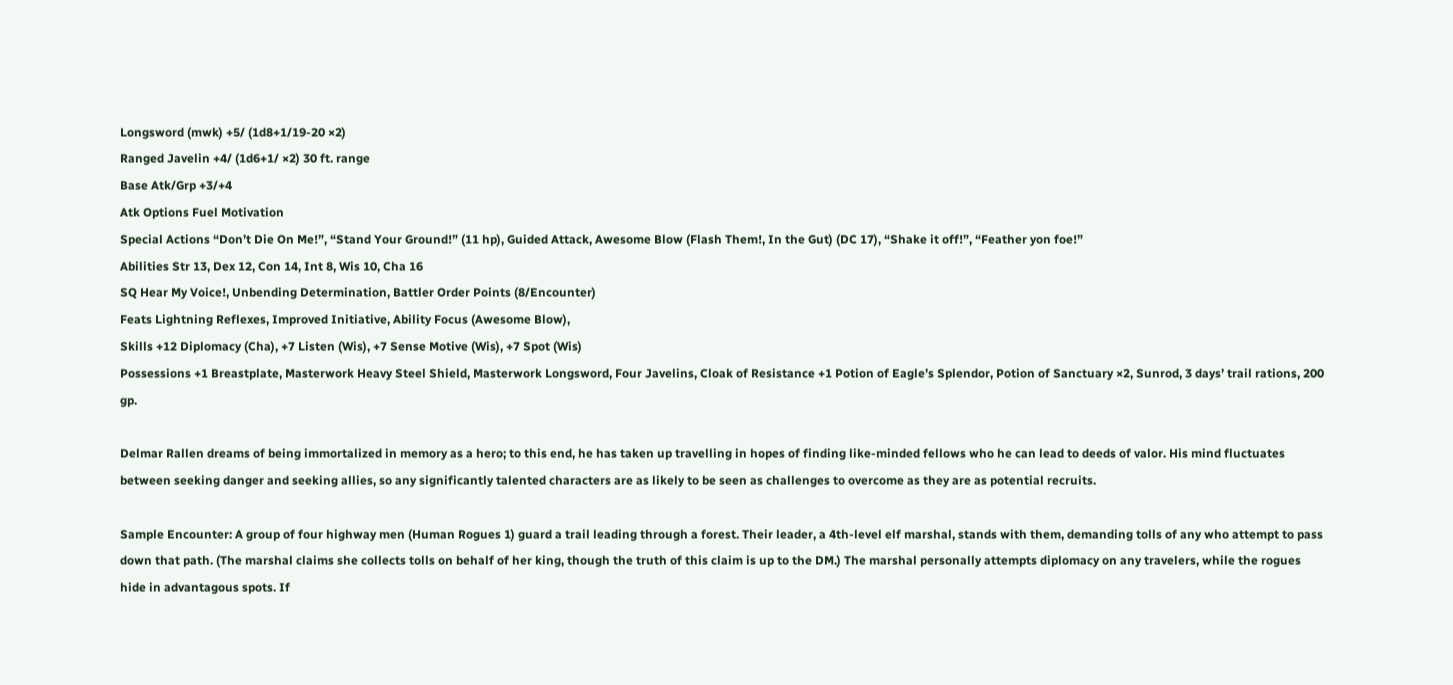Longsword (mwk) +5/ (1d8+1/19-20 ×2)
Ranged Javelin +4/ (1d6+1/ ×2) 30 ft. range
Base Atk/Grp +3/+4
Atk Options Fuel Motivation
Special Actions “Don’t Die On Me!”, “Stand Your Ground!” (11 hp), Guided Attack, Awesome Blow (Flash Them!, In the Gut) (DC 17), “Shake it off!”, “Feather yon foe!”
Abilities Str 13, Dex 12, Con 14, Int 8, Wis 10, Cha 16
SQ Hear My Voice!, Unbending Determination, Battler Order Points (8/Encounter)
Feats Lightning Reflexes, Improved Initiative, Ability Focus (Awesome Blow),
Skills +12 Diplomacy (Cha), +7 Listen (Wis), +7 Sense Motive (Wis), +7 Spot (Wis)
Possessions +1 Breastplate, Masterwork Heavy Steel Shield, Masterwork Longsword, Four Javelins, Cloak of Resistance +1 Potion of Eagle’s Splendor, Potion of Sanctuary ×2, Sunrod, 3 days’ trail rations, 200 gp.

Delmar Rallen dreams of being immortalized in memory as a hero; to this end, he has taken up travelling in hopes of finding like-minded fellows who he can lead to deeds of valor. His mind fluctuates between seeking danger and seeking allies, so any significantly talented characters are as likely to be seen as challenges to overcome as they are as potential recruits.

Sample Encounter: A group of four highway men (Human Rogues 1) guard a trail leading through a forest. Their leader, a 4th-level elf marshal, stands with them, demanding tolls of any who attempt to pass down that path. (The marshal claims she collects tolls on behalf of her king, though the truth of this claim is up to the DM.) The marshal personally attempts diplomacy on any travelers, while the rogues hide in advantagous spots. If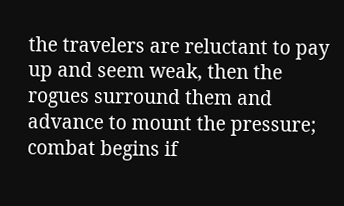the travelers are reluctant to pay up and seem weak, then the rogues surround them and advance to mount the pressure; combat begins if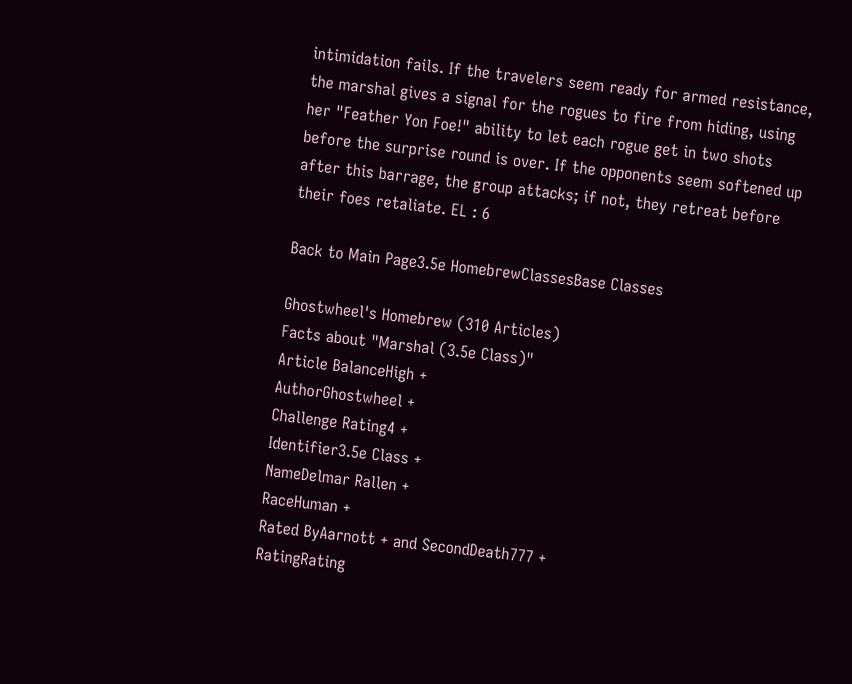intimidation fails. If the travelers seem ready for armed resistance, the marshal gives a signal for the rogues to fire from hiding, using her "Feather Yon Foe!" ability to let each rogue get in two shots before the surprise round is over. If the opponents seem softened up after this barrage, the group attacks; if not, they retreat before their foes retaliate. EL : 6

Back to Main Page3.5e HomebrewClassesBase Classes

Ghostwheel's Homebrew (310 Articles)
Facts about "Marshal (3.5e Class)"
Article BalanceHigh +
AuthorGhostwheel +
Challenge Rating4 +
Identifier3.5e Class +
NameDelmar Rallen +
RaceHuman +
Rated ByAarnott + and SecondDeath777 +
RatingRating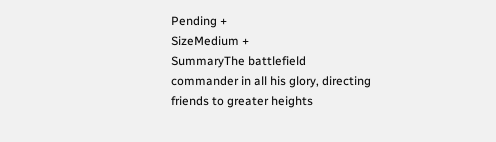Pending +
SizeMedium +
SummaryThe battlefield commander in all his glory, directing friends to greater heights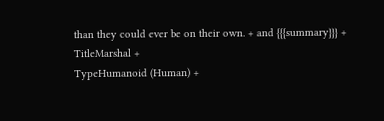than they could ever be on their own. + and {{{summary}}} +
TitleMarshal +
TypeHumanoid (Human) +